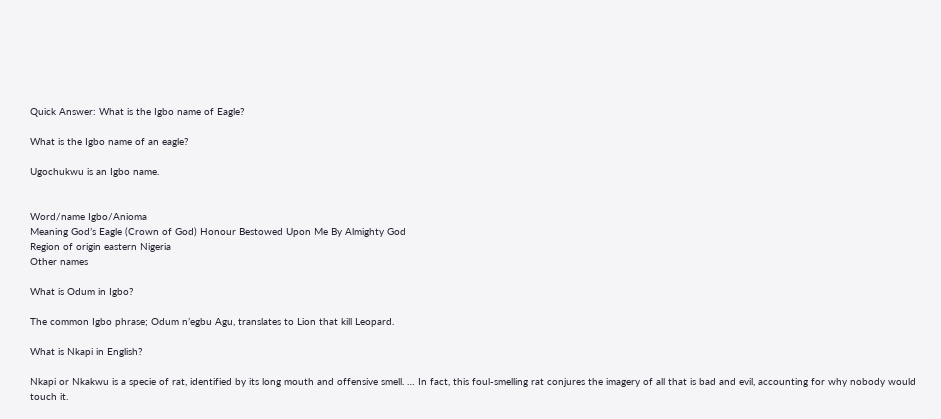Quick Answer: What is the Igbo name of Eagle?

What is the Igbo name of an eagle?

Ugochukwu is an Igbo name.


Word/name Igbo/Anioma
Meaning God’s Eagle (Crown of God) Honour Bestowed Upon Me By Almighty God
Region of origin eastern Nigeria
Other names

What is Odum in Igbo?

The common Igbo phrase; Odum n’egbu Agu, translates to Lion that kill Leopard.

What is Nkapi in English?

Nkapi or Nkakwu is a specie of rat, identified by its long mouth and offensive smell. … In fact, this foul-smelling rat conjures the imagery of all that is bad and evil, accounting for why nobody would touch it.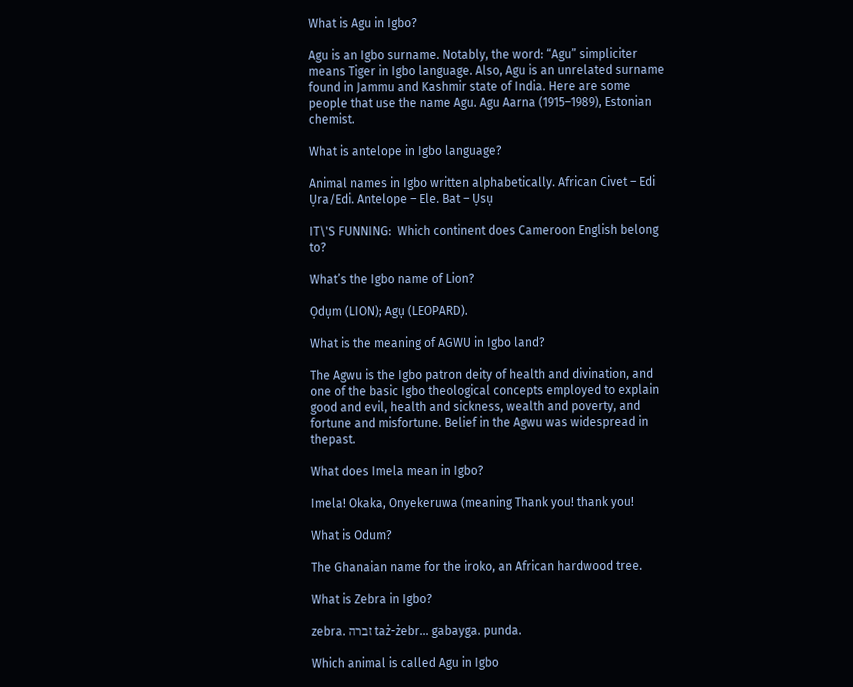What is Agu in Igbo?

Agu is an Igbo surname. Notably, the word: “Agu” simpliciter means Tiger in Igbo language. Also, Agu is an unrelated surname found in Jammu and Kashmir state of India. Here are some people that use the name Agu. Agu Aarna (1915–1989), Estonian chemist.

What is antelope in Igbo language?

Animal names in Igbo written alphabetically. African Civet – Edi Ụra/Edi. Antelope – Ele. Bat – Ụsụ

IT\'S FUNNING:  Which continent does Cameroon English belong to?

What’s the Igbo name of Lion?

Ọdụm (LION); Agụ (LEOPARD).

What is the meaning of AGWU in Igbo land?

The Agwu is the Igbo patron deity of health and divination, and one of the basic Igbo theological concepts employed to explain good and evil, health and sickness, wealth and poverty, and fortune and misfortune. Belief in the Agwu was widespread in thepast.

What does Imela mean in Igbo?

Imela! Okaka, Onyekeruwa (meaning Thank you! thank you!

What is Odum?

The Ghanaian name for the iroko, an African hardwood tree.

What is Zebra in Igbo?

zebra. זברה taż-żebr… gabayga. punda.

Which animal is called Agu in Igbo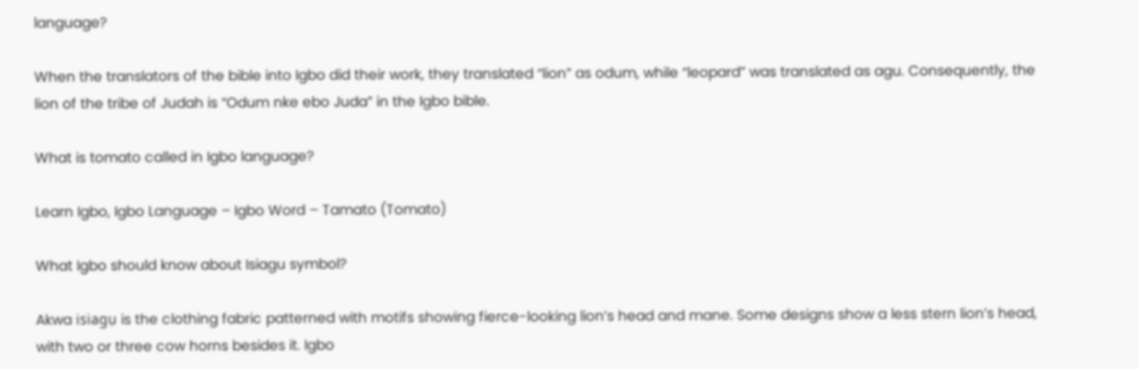language?

When the translators of the bible into Igbo did their work, they translated “lion” as odum, while “leopard” was translated as agu. Consequently, the lion of the tribe of Judah is “Odum nke ebo Juda” in the Igbo bible.

What is tomato called in Igbo language?

Learn Igbo, Igbo Language – Igbo Word – Tamato (Tomato)

What Igbo should know about Isiagu symbol?

Akwa isiagụ is the clothing fabric patterned with motifs showing fierce-looking lion’s head and mane. Some designs show a less stern lion’s head, with two or three cow horns besides it. Igbo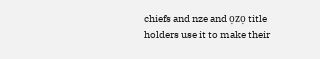chiefs and nze and ọzọ title holders use it to make their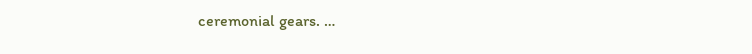ceremonial gears. …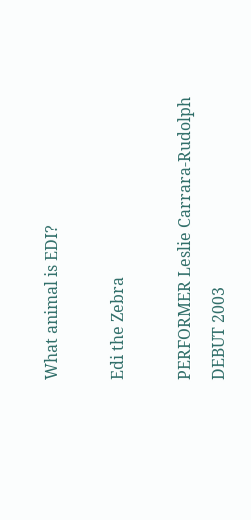What animal is EDI?

Edi the Zebra

PERFORMER Leslie Carrara-Rudolph
DEBUT 2003